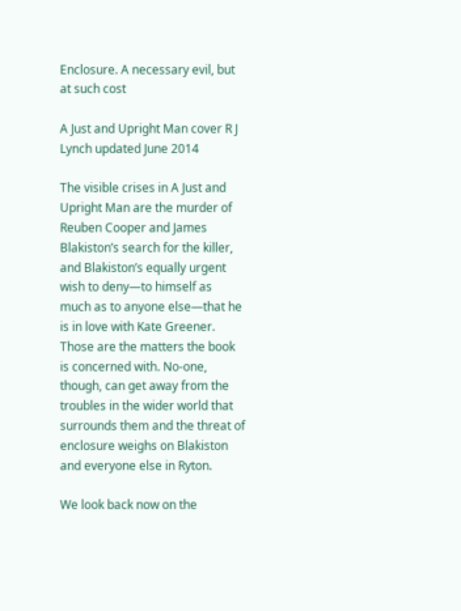Enclosure. A necessary evil, but at such cost

A Just and Upright Man cover R J Lynch updated June 2014

The visible crises in A Just and Upright Man are the murder of Reuben Cooper and James Blakiston’s search for the killer, and Blakiston’s equally urgent wish to deny—to himself as much as to anyone else—that he is in love with Kate Greener. Those are the matters the book is concerned with. No-one, though, can get away from the troubles in the wider world that surrounds them and the threat of enclosure weighs on Blakiston and everyone else in Ryton.

We look back now on the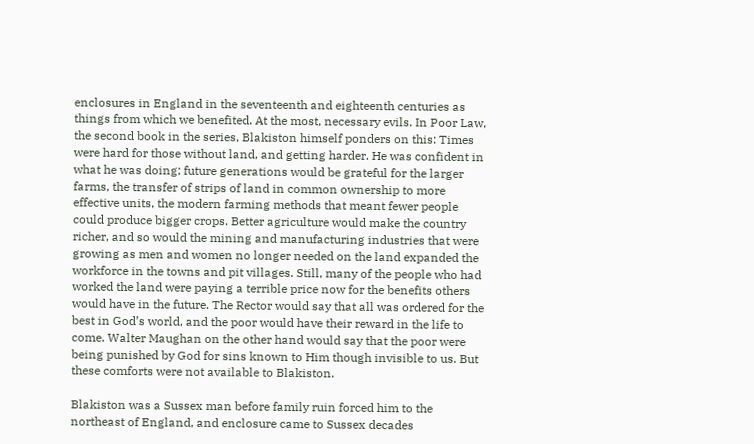enclosures in England in the seventeenth and eighteenth centuries as things from which we benefited. At the most, necessary evils. In Poor Law, the second book in the series, Blakiston himself ponders on this: Times were hard for those without land, and getting harder. He was confident in what he was doing; future generations would be grateful for the larger farms, the transfer of strips of land in common ownership to more effective units, the modern farming methods that meant fewer people could produce bigger crops. Better agriculture would make the country richer, and so would the mining and manufacturing industries that were growing as men and women no longer needed on the land expanded the workforce in the towns and pit villages. Still, many of the people who had worked the land were paying a terrible price now for the benefits others would have in the future. The Rector would say that all was ordered for the best in God’s world, and the poor would have their reward in the life to come. Walter Maughan on the other hand would say that the poor were being punished by God for sins known to Him though invisible to us. But these comforts were not available to Blakiston.

Blakiston was a Sussex man before family ruin forced him to the northeast of England, and enclosure came to Sussex decades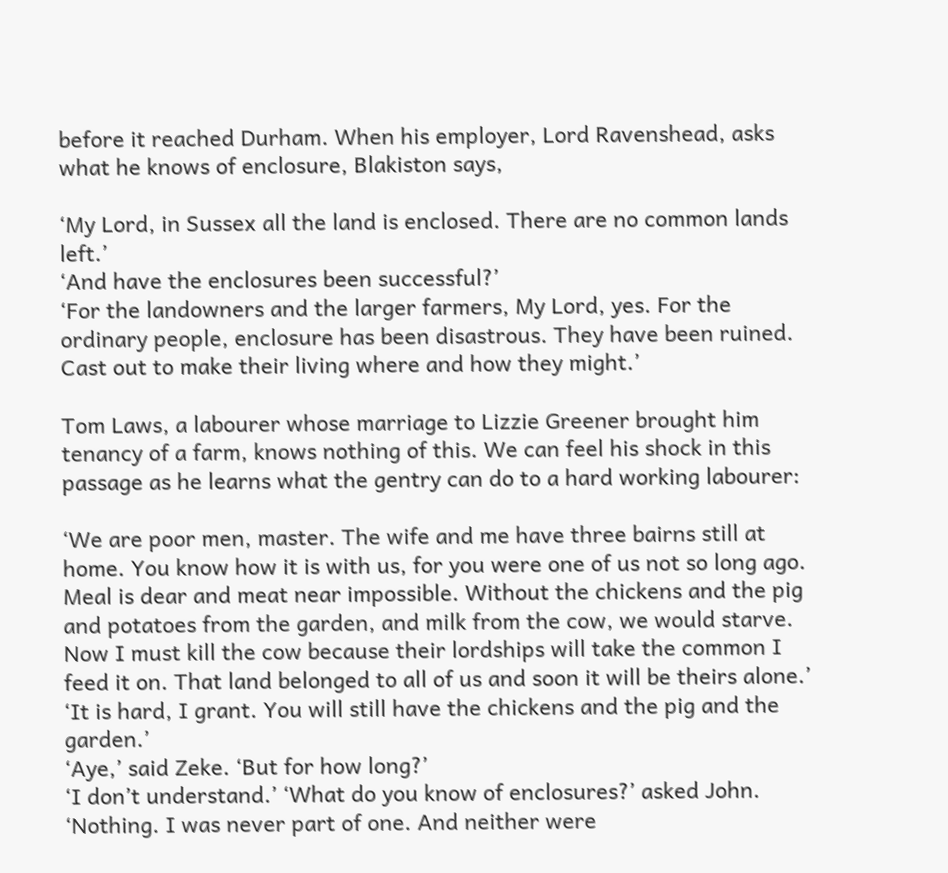before it reached Durham. When his employer, Lord Ravenshead, asks what he knows of enclosure, Blakiston says,

‘My Lord, in Sussex all the land is enclosed. There are no common lands left.’
‘And have the enclosures been successful?’
‘For the landowners and the larger farmers, My Lord, yes. For the ordinary people, enclosure has been disastrous. They have been ruined. Cast out to make their living where and how they might.’

Tom Laws, a labourer whose marriage to Lizzie Greener brought him tenancy of a farm, knows nothing of this. We can feel his shock in this passage as he learns what the gentry can do to a hard working labourer:

‘We are poor men, master. The wife and me have three bairns still at home. You know how it is with us, for you were one of us not so long ago. Meal is dear and meat near impossible. Without the chickens and the pig and potatoes from the garden, and milk from the cow, we would starve. Now I must kill the cow because their lordships will take the common I feed it on. That land belonged to all of us and soon it will be theirs alone.’
‘It is hard, I grant. You will still have the chickens and the pig and the garden.’
‘Aye,’ said Zeke. ‘But for how long?’
‘I don’t understand.’ ‘What do you know of enclosures?’ asked John.
‘Nothing. I was never part of one. And neither were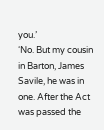you.’
‘No. But my cousin in Barton, James Savile, he was in one. After the Act was passed the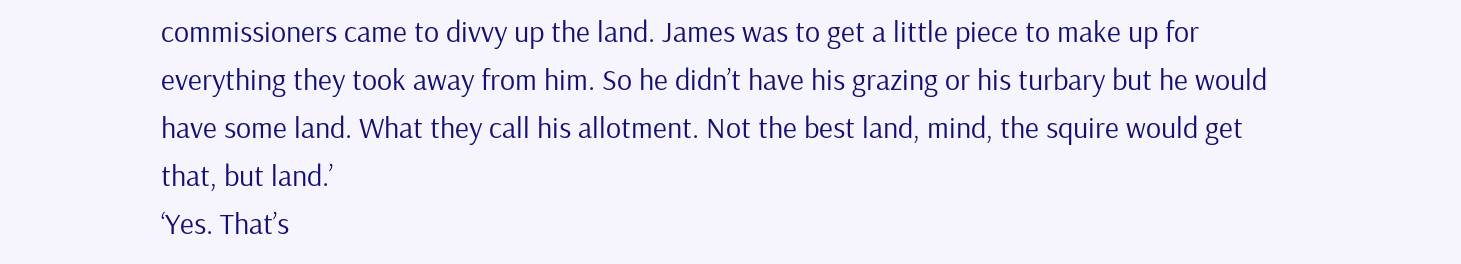commissioners came to divvy up the land. James was to get a little piece to make up for everything they took away from him. So he didn’t have his grazing or his turbary but he would have some land. What they call his allotment. Not the best land, mind, the squire would get that, but land.’
‘Yes. That’s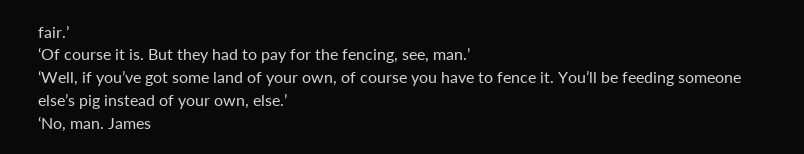fair.’
‘Of course it is. But they had to pay for the fencing, see, man.’
‘Well, if you’ve got some land of your own, of course you have to fence it. You’ll be feeding someone else’s pig instead of your own, else.’
‘No, man. James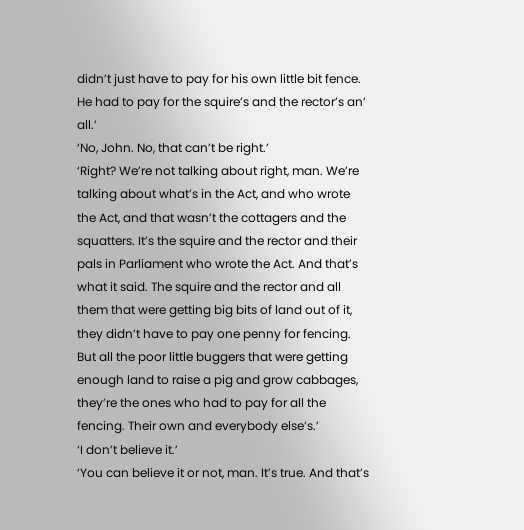didn’t just have to pay for his own little bit fence. He had to pay for the squire’s and the rector’s an’ all.’
‘No, John. No, that can’t be right.’
‘Right? We’re not talking about right, man. We’re talking about what’s in the Act, and who wrote the Act, and that wasn’t the cottagers and the squatters. It’s the squire and the rector and their pals in Parliament who wrote the Act. And that’s what it said. The squire and the rector and all them that were getting big bits of land out of it, they didn’t have to pay one penny for fencing. But all the poor little buggers that were getting enough land to raise a pig and grow cabbages, they’re the ones who had to pay for all the fencing. Their own and everybody else’s.’
‘I don’t believe it.’
‘You can believe it or not, man. It’s true. And that’s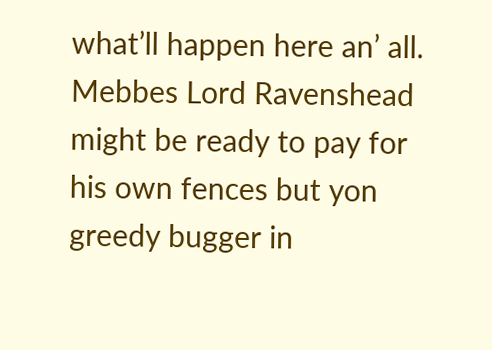what’ll happen here an’ all. Mebbes Lord Ravenshead might be ready to pay for his own fences but yon greedy bugger in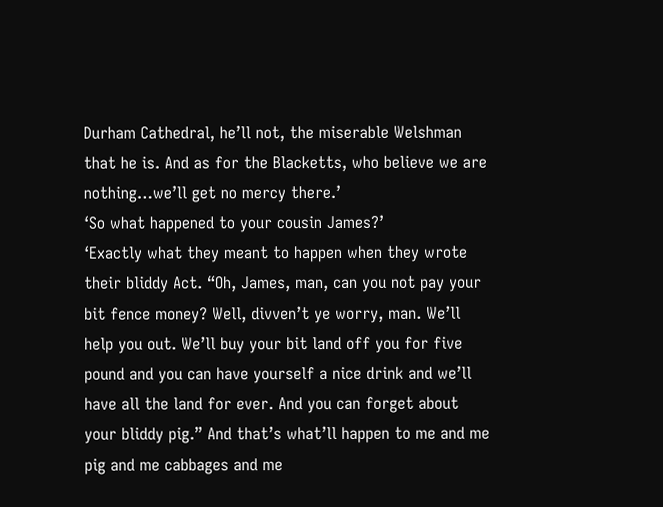Durham Cathedral, he’ll not, the miserable Welshman that he is. And as for the Blacketts, who believe we are nothing…we’ll get no mercy there.’
‘So what happened to your cousin James?’
‘Exactly what they meant to happen when they wrote their bliddy Act. “Oh, James, man, can you not pay your bit fence money? Well, divven’t ye worry, man. We’ll help you out. We’ll buy your bit land off you for five pound and you can have yourself a nice drink and we’ll have all the land for ever. And you can forget about your bliddy pig.” And that’s what’ll happen to me and me pig and me cabbages and me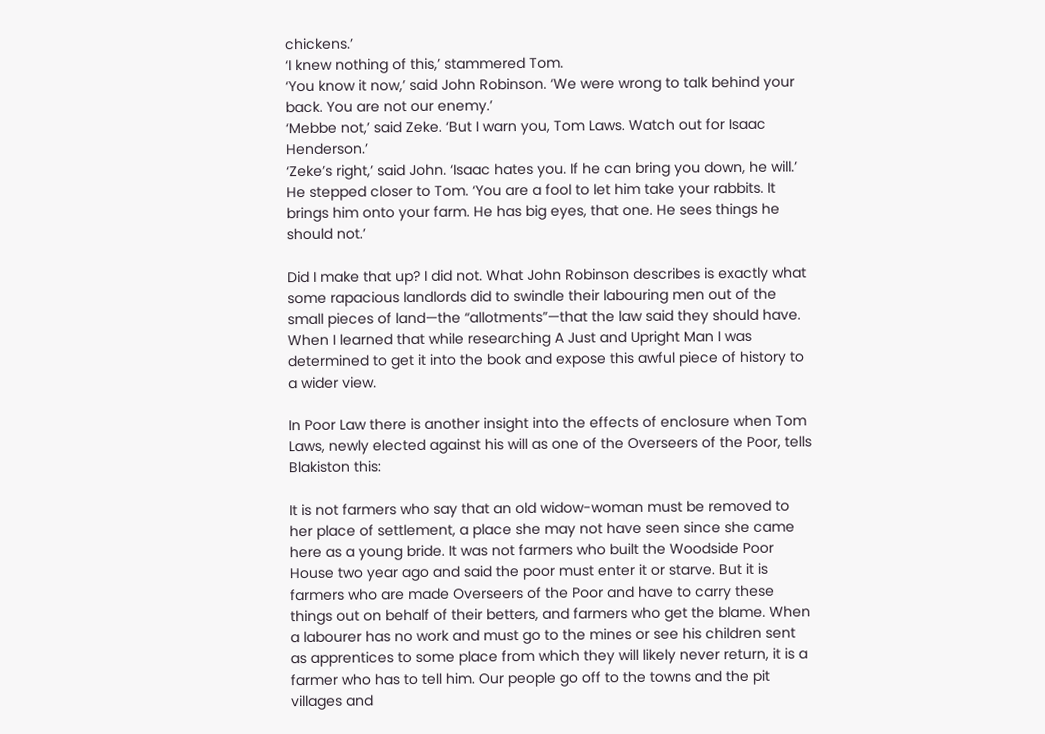chickens.’
‘I knew nothing of this,’ stammered Tom.
‘You know it now,’ said John Robinson. ‘We were wrong to talk behind your back. You are not our enemy.’
‘Mebbe not,’ said Zeke. ‘But I warn you, Tom Laws. Watch out for Isaac Henderson.’
‘Zeke’s right,’ said John. ‘Isaac hates you. If he can bring you down, he will.’ He stepped closer to Tom. ‘You are a fool to let him take your rabbits. It brings him onto your farm. He has big eyes, that one. He sees things he should not.’

Did I make that up? I did not. What John Robinson describes is exactly what some rapacious landlords did to swindle their labouring men out of the small pieces of land—the “allotments”—that the law said they should have. When I learned that while researching A Just and Upright Man I was determined to get it into the book and expose this awful piece of history to a wider view.

In Poor Law there is another insight into the effects of enclosure when Tom Laws, newly elected against his will as one of the Overseers of the Poor, tells Blakiston this:

It is not farmers who say that an old widow-woman must be removed to her place of settlement, a place she may not have seen since she came here as a young bride. It was not farmers who built the Woodside Poor House two year ago and said the poor must enter it or starve. But it is farmers who are made Overseers of the Poor and have to carry these things out on behalf of their betters, and farmers who get the blame. When a labourer has no work and must go to the mines or see his children sent as apprentices to some place from which they will likely never return, it is a farmer who has to tell him. Our people go off to the towns and the pit villages and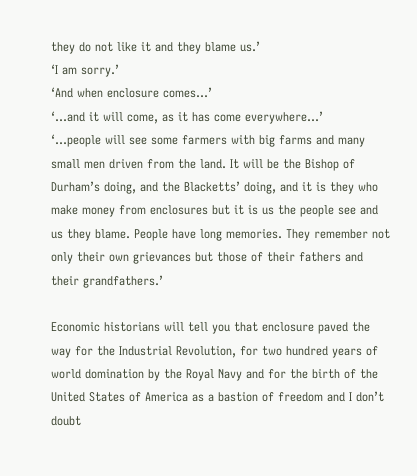they do not like it and they blame us.’
‘I am sorry.’
‘And when enclosure comes…’
‘…and it will come, as it has come everywhere…’
‘…people will see some farmers with big farms and many small men driven from the land. It will be the Bishop of Durham’s doing, and the Blacketts’ doing, and it is they who make money from enclosures but it is us the people see and us they blame. People have long memories. They remember not only their own grievances but those of their fathers and their grandfathers.’

Economic historians will tell you that enclosure paved the way for the Industrial Revolution, for two hundred years of world domination by the Royal Navy and for the birth of the United States of America as a bastion of freedom and I don’t doubt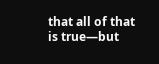that all of that is true—but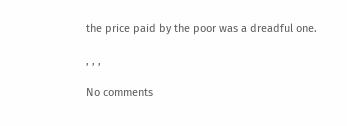the price paid by the poor was a dreadful one.

, , ,

No comments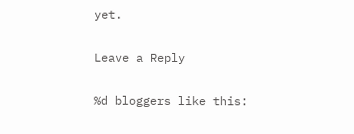yet.

Leave a Reply

%d bloggers like this: